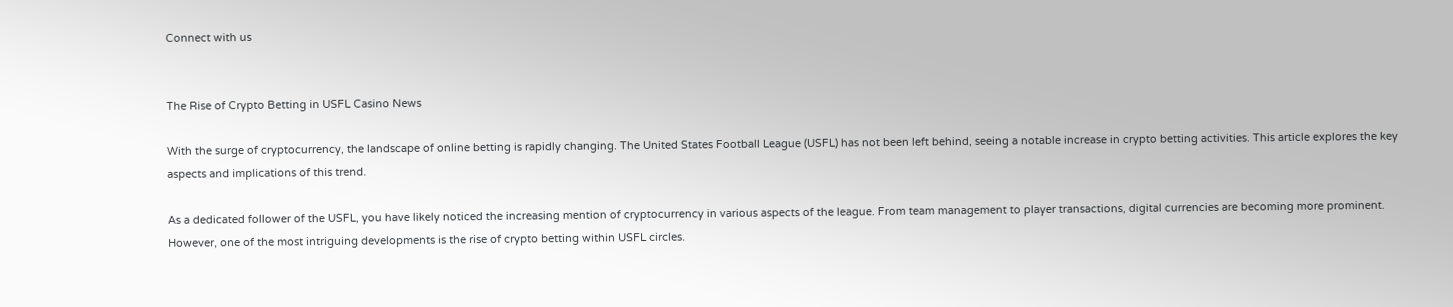Connect with us


The Rise of Crypto Betting in USFL Casino News

With the surge of cryptocurrency, the landscape of online betting is rapidly changing. The United States Football League (USFL) has not been left behind, seeing a notable increase in crypto betting activities. This article explores the key aspects and implications of this trend.

As a dedicated follower of the USFL, you have likely noticed the increasing mention of cryptocurrency in various aspects of the league. From team management to player transactions, digital currencies are becoming more prominent. However, one of the most intriguing developments is the rise of crypto betting within USFL circles.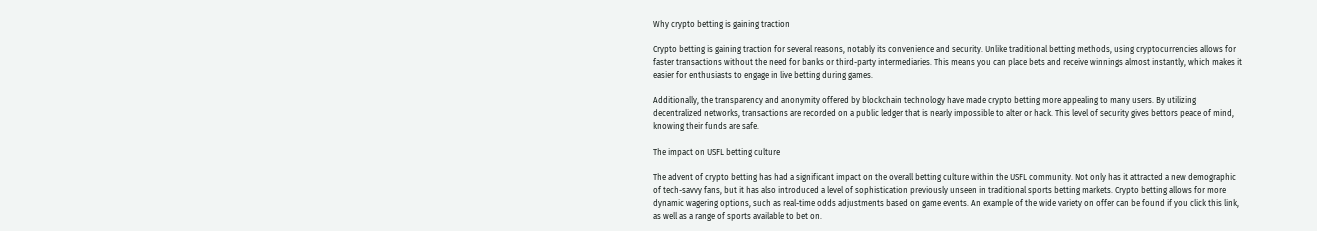Why crypto betting is gaining traction

Crypto betting is gaining traction for several reasons, notably its convenience and security. Unlike traditional betting methods, using cryptocurrencies allows for faster transactions without the need for banks or third-party intermediaries. This means you can place bets and receive winnings almost instantly, which makes it easier for enthusiasts to engage in live betting during games.

Additionally, the transparency and anonymity offered by blockchain technology have made crypto betting more appealing to many users. By utilizing decentralized networks, transactions are recorded on a public ledger that is nearly impossible to alter or hack. This level of security gives bettors peace of mind, knowing their funds are safe.

The impact on USFL betting culture

The advent of crypto betting has had a significant impact on the overall betting culture within the USFL community. Not only has it attracted a new demographic of tech-savvy fans, but it has also introduced a level of sophistication previously unseen in traditional sports betting markets. Crypto betting allows for more dynamic wagering options, such as real-time odds adjustments based on game events. An example of the wide variety on offer can be found if you click this link, as well as a range of sports available to bet on.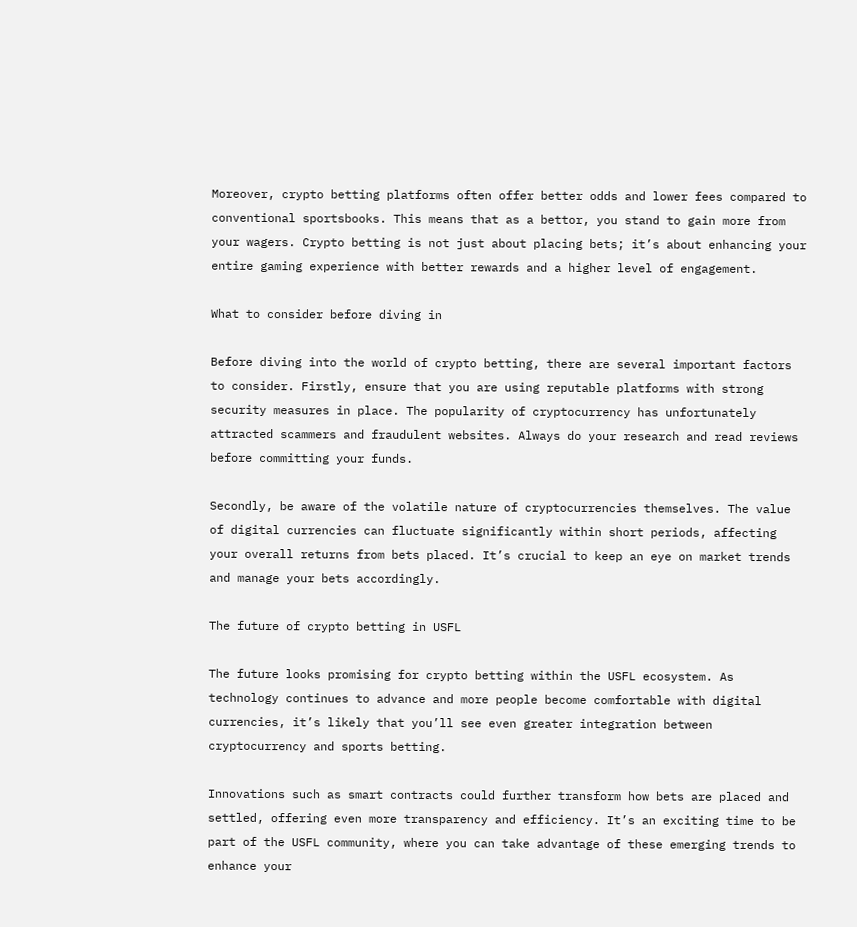Moreover, crypto betting platforms often offer better odds and lower fees compared to conventional sportsbooks. This means that as a bettor, you stand to gain more from your wagers. Crypto betting is not just about placing bets; it’s about enhancing your entire gaming experience with better rewards and a higher level of engagement.

What to consider before diving in

Before diving into the world of crypto betting, there are several important factors to consider. Firstly, ensure that you are using reputable platforms with strong security measures in place. The popularity of cryptocurrency has unfortunately attracted scammers and fraudulent websites. Always do your research and read reviews before committing your funds.

Secondly, be aware of the volatile nature of cryptocurrencies themselves. The value of digital currencies can fluctuate significantly within short periods, affecting your overall returns from bets placed. It’s crucial to keep an eye on market trends and manage your bets accordingly.

The future of crypto betting in USFL

The future looks promising for crypto betting within the USFL ecosystem. As technology continues to advance and more people become comfortable with digital currencies, it’s likely that you’ll see even greater integration between cryptocurrency and sports betting.

Innovations such as smart contracts could further transform how bets are placed and settled, offering even more transparency and efficiency. It’s an exciting time to be part of the USFL community, where you can take advantage of these emerging trends to enhance your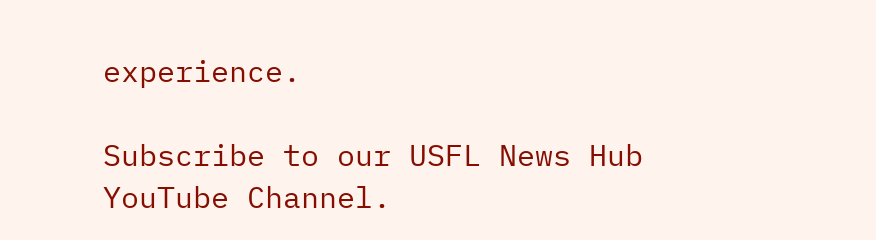experience.

Subscribe to our USFL News Hub YouTube Channel.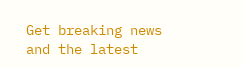Get breaking news and the latest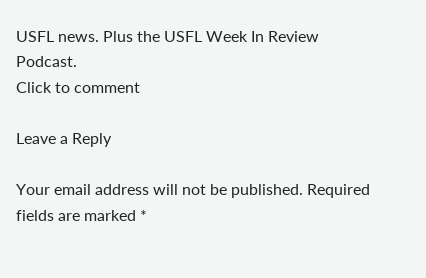USFL news. Plus the USFL Week In Review Podcast.
Click to comment

Leave a Reply

Your email address will not be published. Required fields are marked *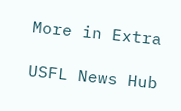More in Extra

USFL News Hub